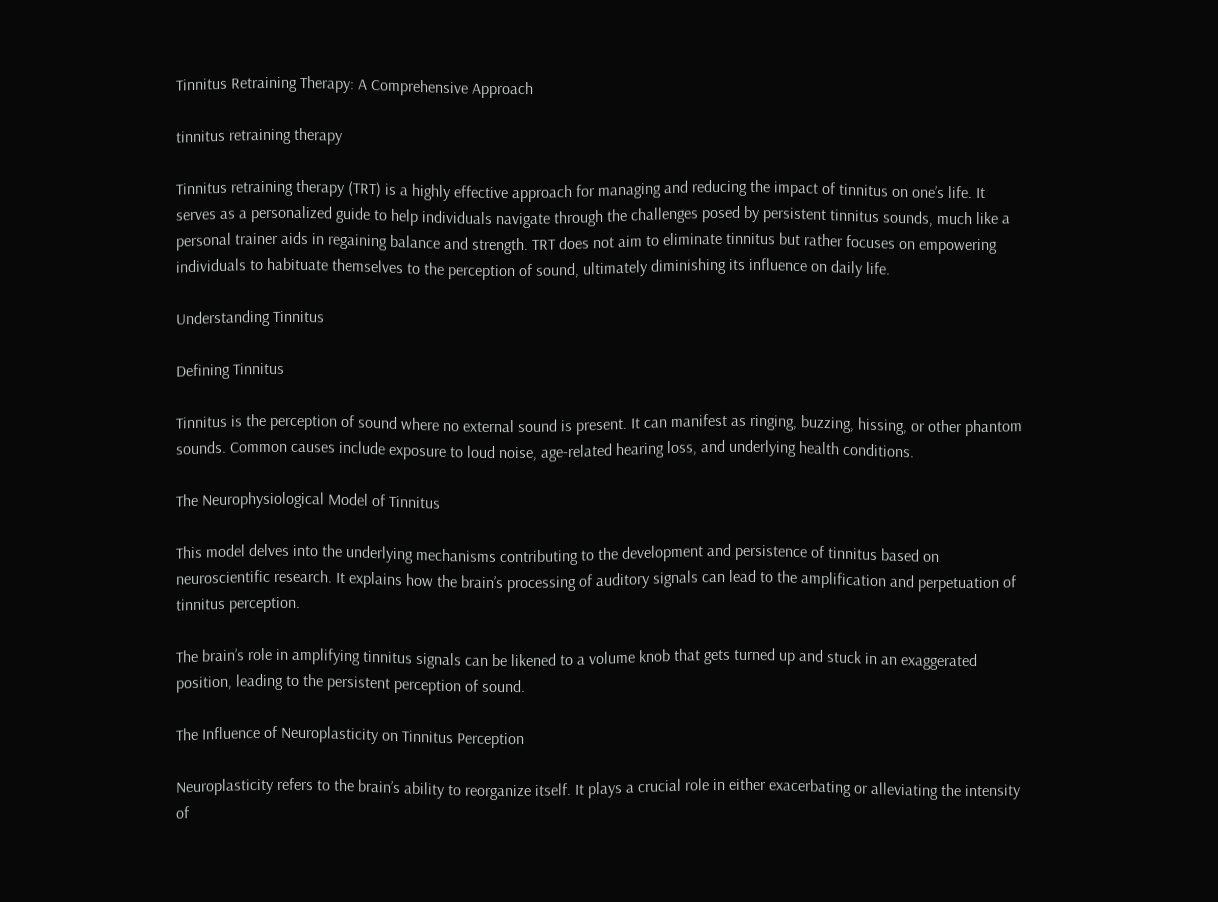Tinnitus Retraining Therapy: A Comprehensive Approach

tinnitus retraining therapy

Tinnitus retraining therapy (TRT) is a highly effective approach for managing and reducing the impact of tinnitus on one’s life. It serves as a personalized guide to help individuals navigate through the challenges posed by persistent tinnitus sounds, much like a personal trainer aids in regaining balance and strength. TRT does not aim to eliminate tinnitus but rather focuses on empowering individuals to habituate themselves to the perception of sound, ultimately diminishing its influence on daily life.

Understanding Tinnitus

Defining Tinnitus

Tinnitus is the perception of sound where no external sound is present. It can manifest as ringing, buzzing, hissing, or other phantom sounds. Common causes include exposure to loud noise, age-related hearing loss, and underlying health conditions.

The Neurophysiological Model of Tinnitus

This model delves into the underlying mechanisms contributing to the development and persistence of tinnitus based on neuroscientific research. It explains how the brain’s processing of auditory signals can lead to the amplification and perpetuation of tinnitus perception.

The brain’s role in amplifying tinnitus signals can be likened to a volume knob that gets turned up and stuck in an exaggerated position, leading to the persistent perception of sound.

The Influence of Neuroplasticity on Tinnitus Perception

Neuroplasticity refers to the brain’s ability to reorganize itself. It plays a crucial role in either exacerbating or alleviating the intensity of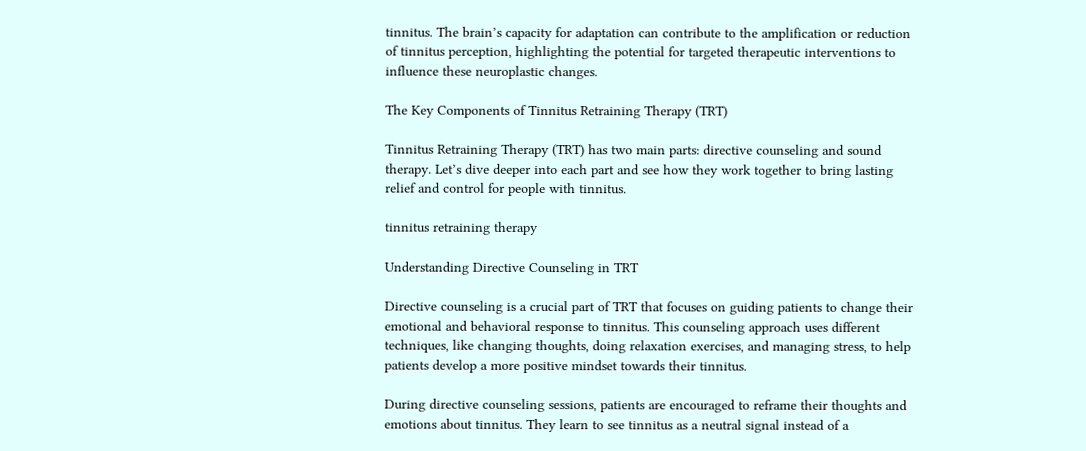tinnitus. The brain’s capacity for adaptation can contribute to the amplification or reduction of tinnitus perception, highlighting the potential for targeted therapeutic interventions to influence these neuroplastic changes.

The Key Components of Tinnitus Retraining Therapy (TRT)

Tinnitus Retraining Therapy (TRT) has two main parts: directive counseling and sound therapy. Let’s dive deeper into each part and see how they work together to bring lasting relief and control for people with tinnitus.

tinnitus retraining therapy

Understanding Directive Counseling in TRT

Directive counseling is a crucial part of TRT that focuses on guiding patients to change their emotional and behavioral response to tinnitus. This counseling approach uses different techniques, like changing thoughts, doing relaxation exercises, and managing stress, to help patients develop a more positive mindset towards their tinnitus.

During directive counseling sessions, patients are encouraged to reframe their thoughts and emotions about tinnitus. They learn to see tinnitus as a neutral signal instead of a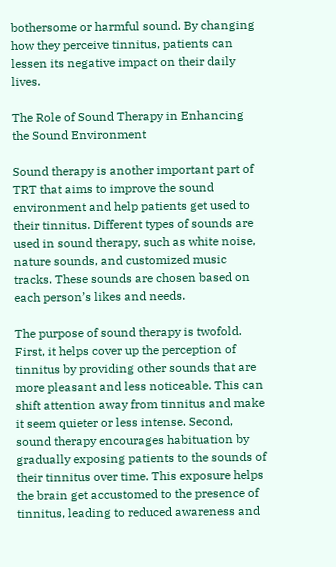bothersome or harmful sound. By changing how they perceive tinnitus, patients can lessen its negative impact on their daily lives.

The Role of Sound Therapy in Enhancing the Sound Environment

Sound therapy is another important part of TRT that aims to improve the sound environment and help patients get used to their tinnitus. Different types of sounds are used in sound therapy, such as white noise, nature sounds, and customized music tracks. These sounds are chosen based on each person’s likes and needs.

The purpose of sound therapy is twofold. First, it helps cover up the perception of tinnitus by providing other sounds that are more pleasant and less noticeable. This can shift attention away from tinnitus and make it seem quieter or less intense. Second, sound therapy encourages habituation by gradually exposing patients to the sounds of their tinnitus over time. This exposure helps the brain get accustomed to the presence of tinnitus, leading to reduced awareness and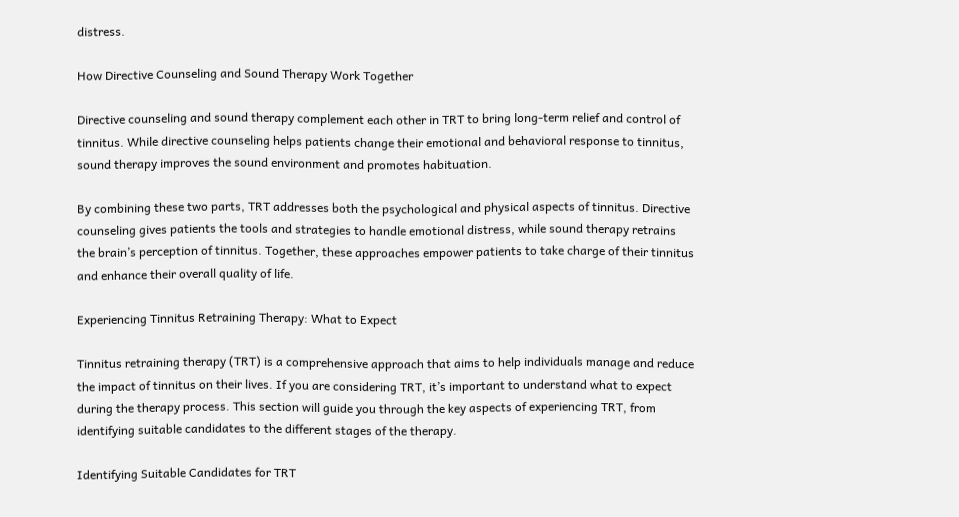distress.

How Directive Counseling and Sound Therapy Work Together

Directive counseling and sound therapy complement each other in TRT to bring long-term relief and control of tinnitus. While directive counseling helps patients change their emotional and behavioral response to tinnitus, sound therapy improves the sound environment and promotes habituation.

By combining these two parts, TRT addresses both the psychological and physical aspects of tinnitus. Directive counseling gives patients the tools and strategies to handle emotional distress, while sound therapy retrains the brain’s perception of tinnitus. Together, these approaches empower patients to take charge of their tinnitus and enhance their overall quality of life.

Experiencing Tinnitus Retraining Therapy: What to Expect

Tinnitus retraining therapy (TRT) is a comprehensive approach that aims to help individuals manage and reduce the impact of tinnitus on their lives. If you are considering TRT, it’s important to understand what to expect during the therapy process. This section will guide you through the key aspects of experiencing TRT, from identifying suitable candidates to the different stages of the therapy.

Identifying Suitable Candidates for TRT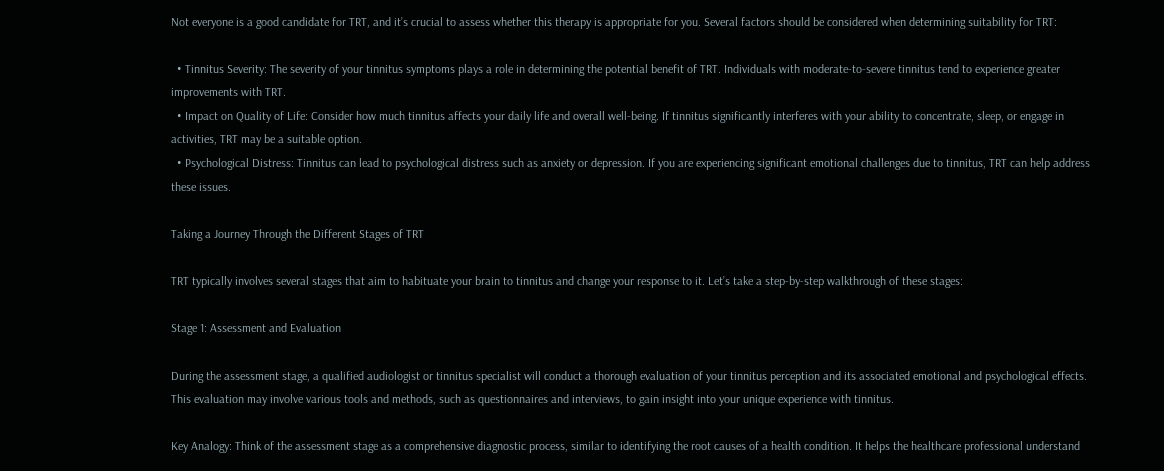Not everyone is a good candidate for TRT, and it’s crucial to assess whether this therapy is appropriate for you. Several factors should be considered when determining suitability for TRT:

  • Tinnitus Severity: The severity of your tinnitus symptoms plays a role in determining the potential benefit of TRT. Individuals with moderate-to-severe tinnitus tend to experience greater improvements with TRT.
  • Impact on Quality of Life: Consider how much tinnitus affects your daily life and overall well-being. If tinnitus significantly interferes with your ability to concentrate, sleep, or engage in activities, TRT may be a suitable option.
  • Psychological Distress: Tinnitus can lead to psychological distress such as anxiety or depression. If you are experiencing significant emotional challenges due to tinnitus, TRT can help address these issues.

Taking a Journey Through the Different Stages of TRT

TRT typically involves several stages that aim to habituate your brain to tinnitus and change your response to it. Let’s take a step-by-step walkthrough of these stages:

Stage 1: Assessment and Evaluation

During the assessment stage, a qualified audiologist or tinnitus specialist will conduct a thorough evaluation of your tinnitus perception and its associated emotional and psychological effects. This evaluation may involve various tools and methods, such as questionnaires and interviews, to gain insight into your unique experience with tinnitus.

Key Analogy: Think of the assessment stage as a comprehensive diagnostic process, similar to identifying the root causes of a health condition. It helps the healthcare professional understand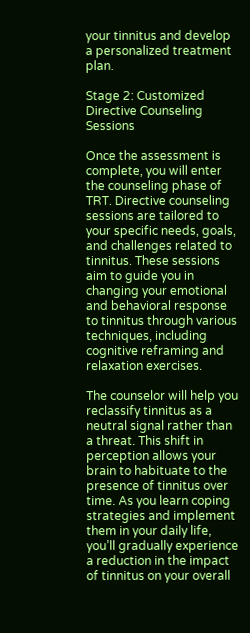your tinnitus and develop a personalized treatment plan.

Stage 2: Customized Directive Counseling Sessions

Once the assessment is complete, you will enter the counseling phase of TRT. Directive counseling sessions are tailored to your specific needs, goals, and challenges related to tinnitus. These sessions aim to guide you in changing your emotional and behavioral response to tinnitus through various techniques, including cognitive reframing and relaxation exercises.

The counselor will help you reclassify tinnitus as a neutral signal rather than a threat. This shift in perception allows your brain to habituate to the presence of tinnitus over time. As you learn coping strategies and implement them in your daily life, you’ll gradually experience a reduction in the impact of tinnitus on your overall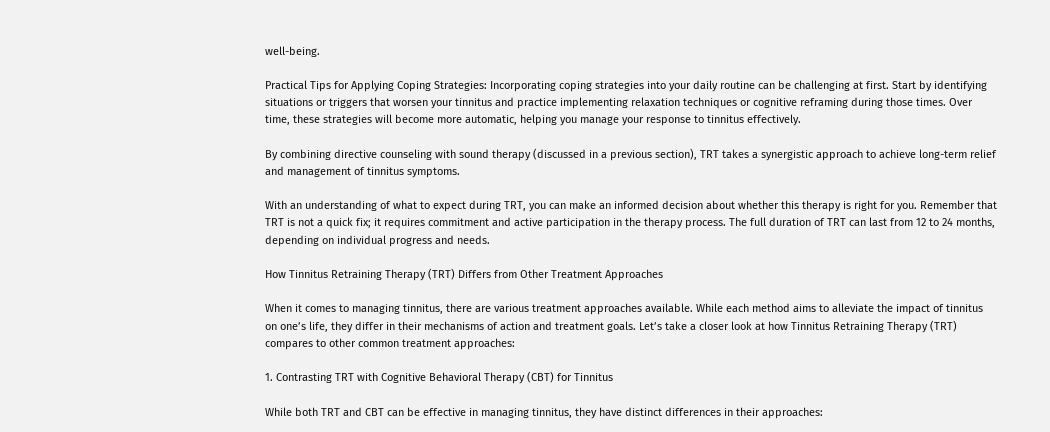well-being.

Practical Tips for Applying Coping Strategies: Incorporating coping strategies into your daily routine can be challenging at first. Start by identifying situations or triggers that worsen your tinnitus and practice implementing relaxation techniques or cognitive reframing during those times. Over time, these strategies will become more automatic, helping you manage your response to tinnitus effectively.

By combining directive counseling with sound therapy (discussed in a previous section), TRT takes a synergistic approach to achieve long-term relief and management of tinnitus symptoms.

With an understanding of what to expect during TRT, you can make an informed decision about whether this therapy is right for you. Remember that TRT is not a quick fix; it requires commitment and active participation in the therapy process. The full duration of TRT can last from 12 to 24 months, depending on individual progress and needs.

How Tinnitus Retraining Therapy (TRT) Differs from Other Treatment Approaches

When it comes to managing tinnitus, there are various treatment approaches available. While each method aims to alleviate the impact of tinnitus on one’s life, they differ in their mechanisms of action and treatment goals. Let’s take a closer look at how Tinnitus Retraining Therapy (TRT) compares to other common treatment approaches:

1. Contrasting TRT with Cognitive Behavioral Therapy (CBT) for Tinnitus

While both TRT and CBT can be effective in managing tinnitus, they have distinct differences in their approaches: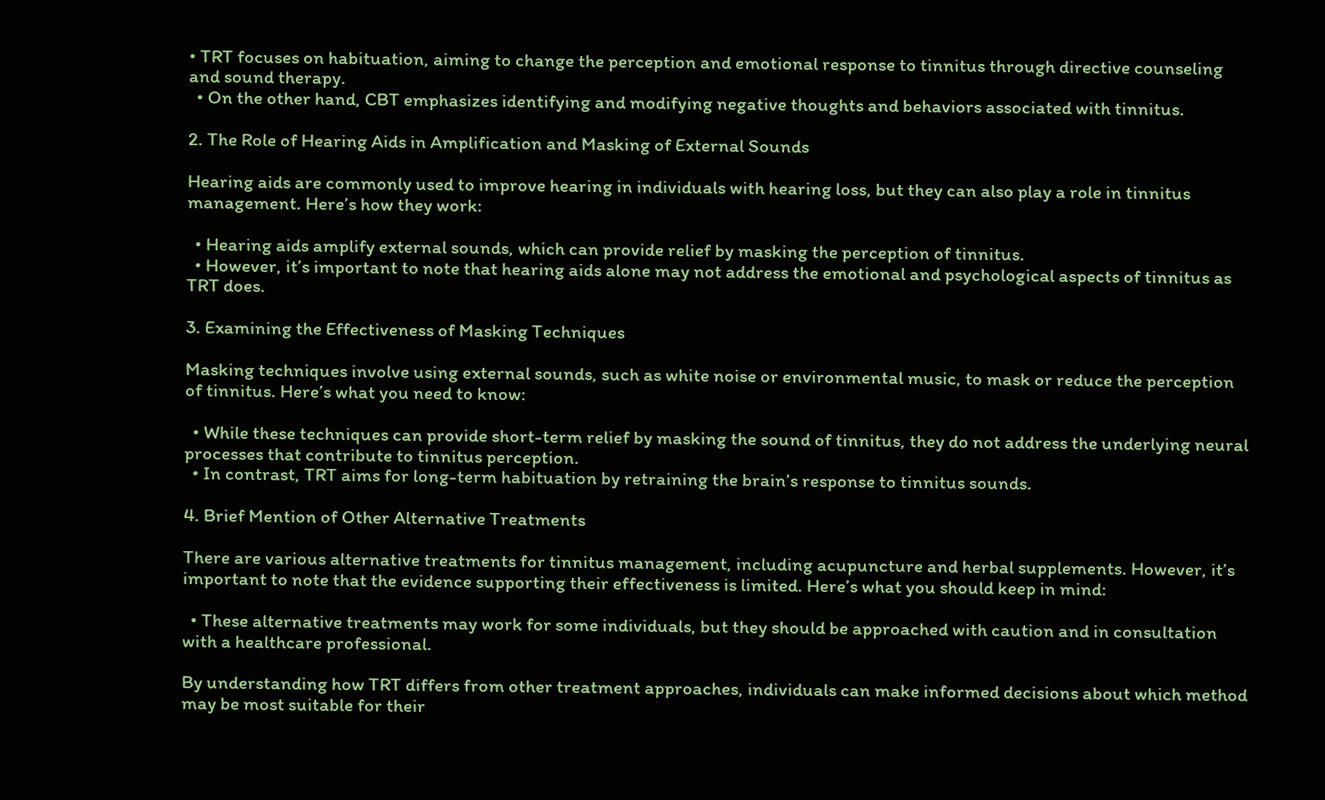• TRT focuses on habituation, aiming to change the perception and emotional response to tinnitus through directive counseling and sound therapy.
  • On the other hand, CBT emphasizes identifying and modifying negative thoughts and behaviors associated with tinnitus.

2. The Role of Hearing Aids in Amplification and Masking of External Sounds

Hearing aids are commonly used to improve hearing in individuals with hearing loss, but they can also play a role in tinnitus management. Here’s how they work:

  • Hearing aids amplify external sounds, which can provide relief by masking the perception of tinnitus.
  • However, it’s important to note that hearing aids alone may not address the emotional and psychological aspects of tinnitus as TRT does.

3. Examining the Effectiveness of Masking Techniques

Masking techniques involve using external sounds, such as white noise or environmental music, to mask or reduce the perception of tinnitus. Here’s what you need to know:

  • While these techniques can provide short-term relief by masking the sound of tinnitus, they do not address the underlying neural processes that contribute to tinnitus perception.
  • In contrast, TRT aims for long-term habituation by retraining the brain’s response to tinnitus sounds.

4. Brief Mention of Other Alternative Treatments

There are various alternative treatments for tinnitus management, including acupuncture and herbal supplements. However, it’s important to note that the evidence supporting their effectiveness is limited. Here’s what you should keep in mind:

  • These alternative treatments may work for some individuals, but they should be approached with caution and in consultation with a healthcare professional.

By understanding how TRT differs from other treatment approaches, individuals can make informed decisions about which method may be most suitable for their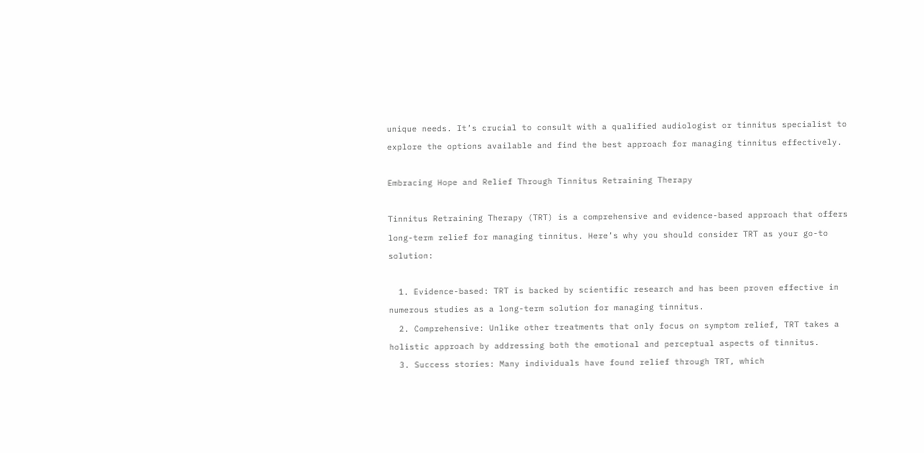unique needs. It’s crucial to consult with a qualified audiologist or tinnitus specialist to explore the options available and find the best approach for managing tinnitus effectively.

Embracing Hope and Relief Through Tinnitus Retraining Therapy

Tinnitus Retraining Therapy (TRT) is a comprehensive and evidence-based approach that offers long-term relief for managing tinnitus. Here’s why you should consider TRT as your go-to solution:

  1. Evidence-based: TRT is backed by scientific research and has been proven effective in numerous studies as a long-term solution for managing tinnitus.
  2. Comprehensive: Unlike other treatments that only focus on symptom relief, TRT takes a holistic approach by addressing both the emotional and perceptual aspects of tinnitus.
  3. Success stories: Many individuals have found relief through TRT, which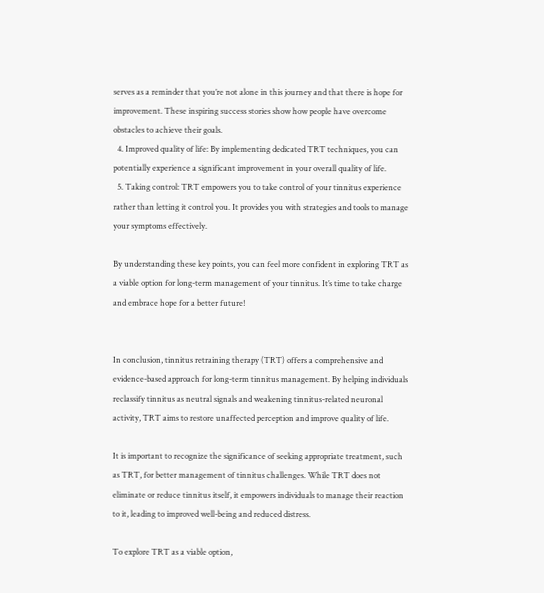serves as a reminder that you’re not alone in this journey and that there is hope for improvement. These inspiring success stories show how people have overcome obstacles to achieve their goals.
  4. Improved quality of life: By implementing dedicated TRT techniques, you can potentially experience a significant improvement in your overall quality of life.
  5. Taking control: TRT empowers you to take control of your tinnitus experience rather than letting it control you. It provides you with strategies and tools to manage your symptoms effectively.

By understanding these key points, you can feel more confident in exploring TRT as a viable option for long-term management of your tinnitus. It’s time to take charge and embrace hope for a better future!


In conclusion, tinnitus retraining therapy (TRT) offers a comprehensive and evidence-based approach for long-term tinnitus management. By helping individuals reclassify tinnitus as neutral signals and weakening tinnitus-related neuronal activity, TRT aims to restore unaffected perception and improve quality of life.

It is important to recognize the significance of seeking appropriate treatment, such as TRT, for better management of tinnitus challenges. While TRT does not eliminate or reduce tinnitus itself, it empowers individuals to manage their reaction to it, leading to improved well-being and reduced distress.

To explore TRT as a viable option,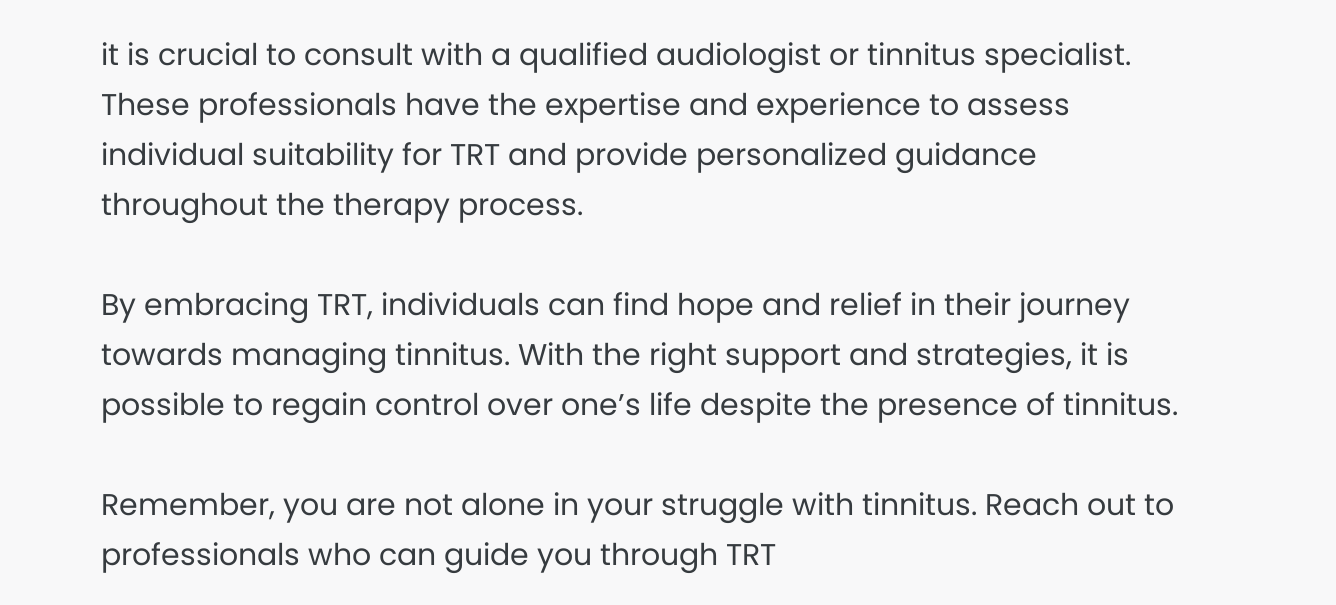it is crucial to consult with a qualified audiologist or tinnitus specialist. These professionals have the expertise and experience to assess individual suitability for TRT and provide personalized guidance throughout the therapy process.

By embracing TRT, individuals can find hope and relief in their journey towards managing tinnitus. With the right support and strategies, it is possible to regain control over one’s life despite the presence of tinnitus.

Remember, you are not alone in your struggle with tinnitus. Reach out to professionals who can guide you through TRT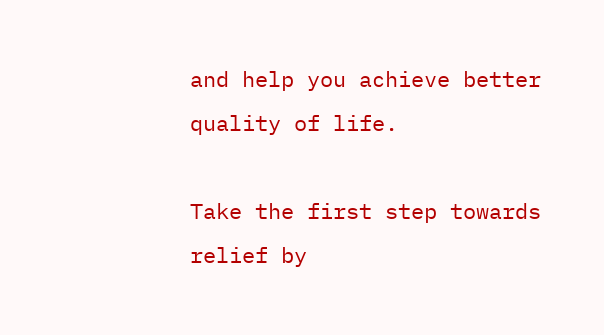and help you achieve better quality of life.

Take the first step towards relief by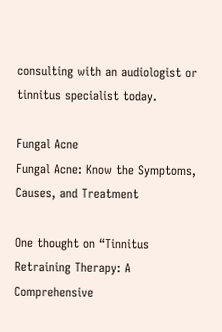consulting with an audiologist or tinnitus specialist today.

Fungal Acne
Fungal Acne: Know the Symptoms, Causes, and Treatment

One thought on “Tinnitus Retraining Therapy: A Comprehensive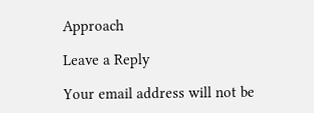Approach

Leave a Reply

Your email address will not be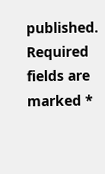published. Required fields are marked *